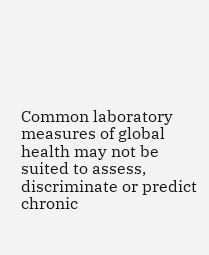Common laboratory measures of global health may not be suited to assess, discriminate or predict chronic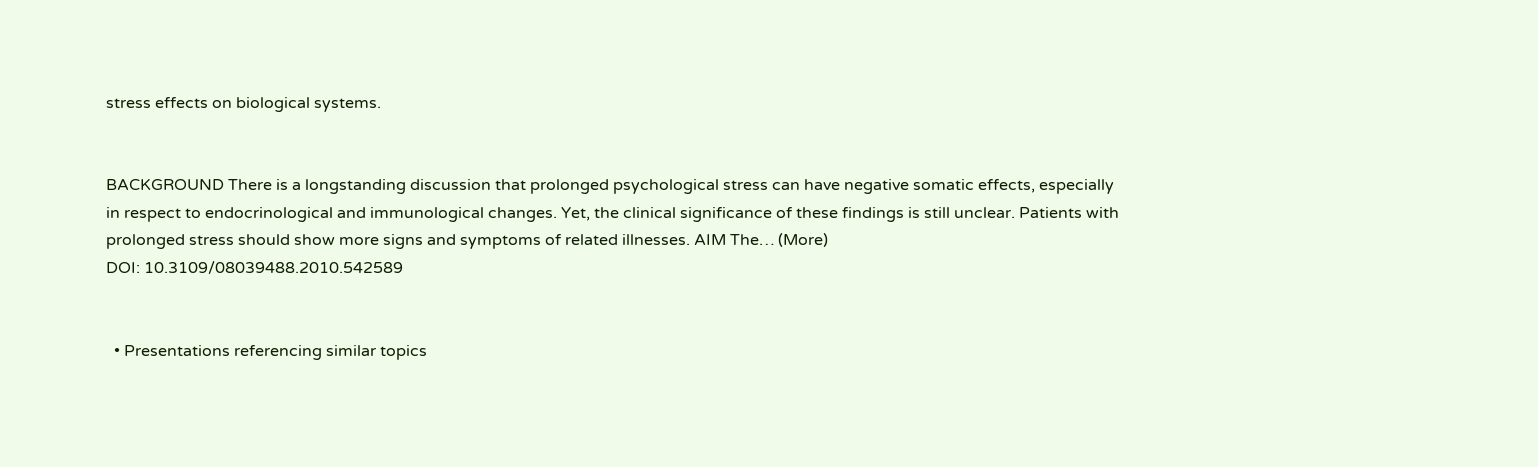stress effects on biological systems.


BACKGROUND There is a longstanding discussion that prolonged psychological stress can have negative somatic effects, especially in respect to endocrinological and immunological changes. Yet, the clinical significance of these findings is still unclear. Patients with prolonged stress should show more signs and symptoms of related illnesses. AIM The… (More)
DOI: 10.3109/08039488.2010.542589


  • Presentations referencing similar topics